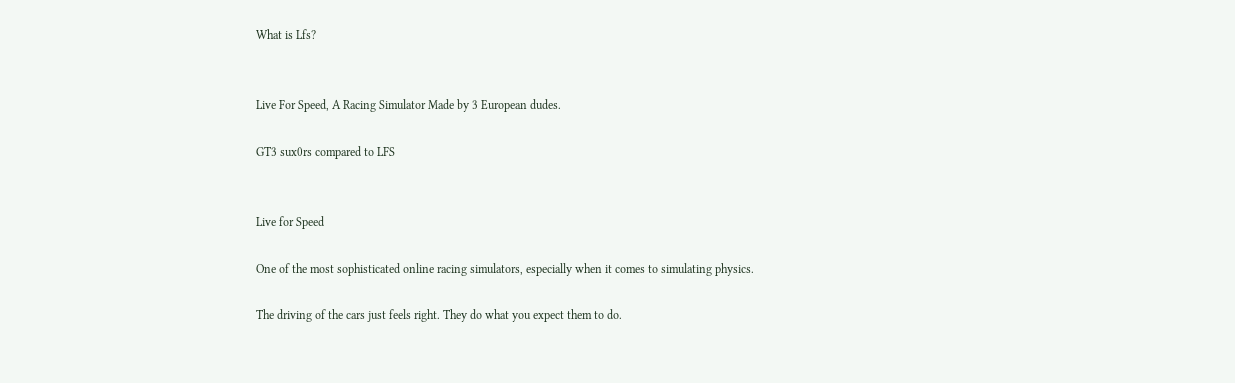What is Lfs?


Live For Speed, A Racing Simulator Made by 3 European dudes.

GT3 sux0rs compared to LFS


Live for Speed

One of the most sophisticated online racing simulators, especially when it comes to simulating physics.

The driving of the cars just feels right. They do what you expect them to do.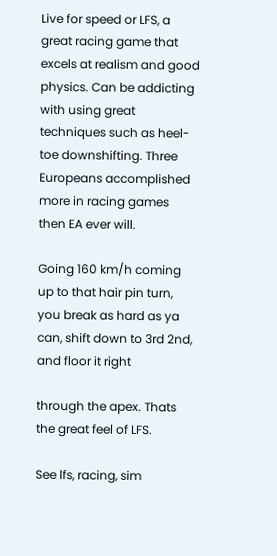Live for speed or LFS, a great racing game that excels at realism and good physics. Can be addicting with using great techniques such as heel-toe downshifting. Three Europeans accomplished more in racing games then EA ever will.

Going 160 km/h coming up to that hair pin turn, you break as hard as ya can, shift down to 3rd 2nd, and floor it right

through the apex. Thats the great feel of LFS.

See lfs, racing, sim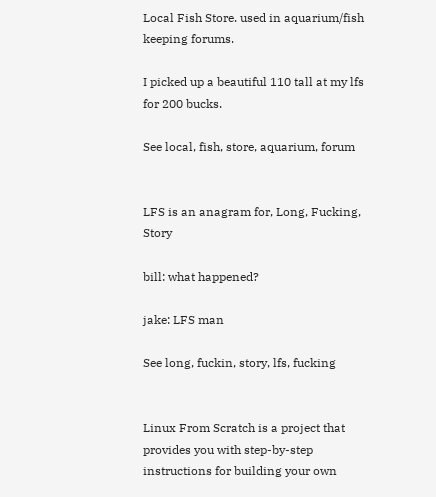Local Fish Store. used in aquarium/fish keeping forums.

I picked up a beautiful 110 tall at my lfs for 200 bucks.

See local, fish, store, aquarium, forum


LFS is an anagram for, Long, Fucking, Story

bill: what happened?

jake: LFS man

See long, fuckin, story, lfs, fucking


Linux From Scratch is a project that provides you with step-by-step instructions for building your own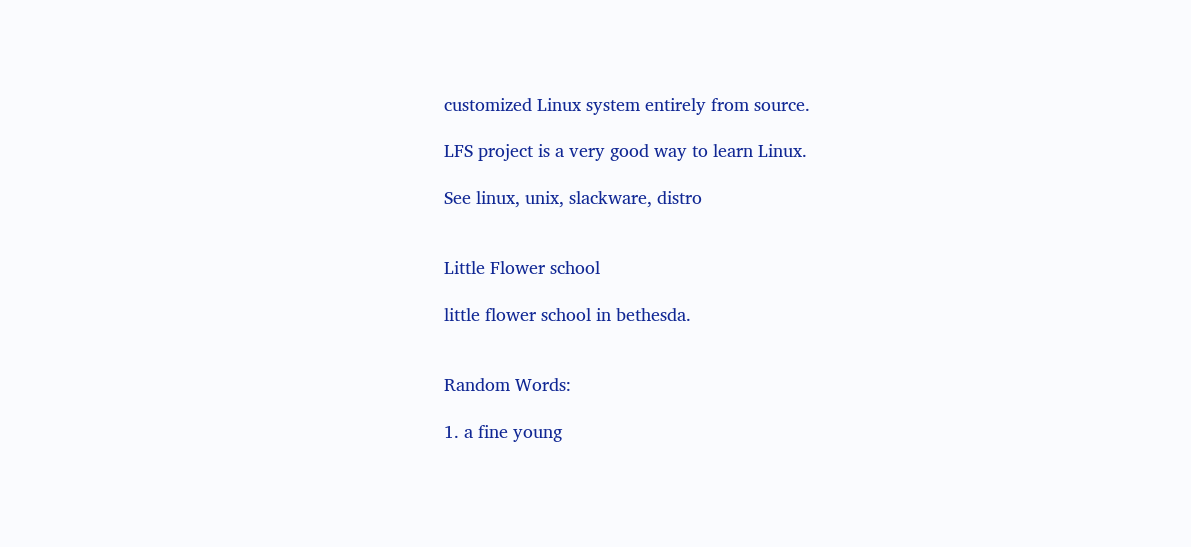customized Linux system entirely from source.

LFS project is a very good way to learn Linux.

See linux, unix, slackware, distro


Little Flower school

little flower school in bethesda.


Random Words:

1. a fine young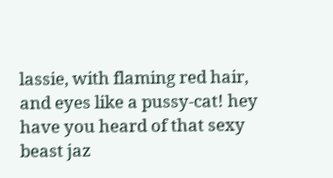lassie, with flaming red hair, and eyes like a pussy-cat! hey have you heard of that sexy beast jaz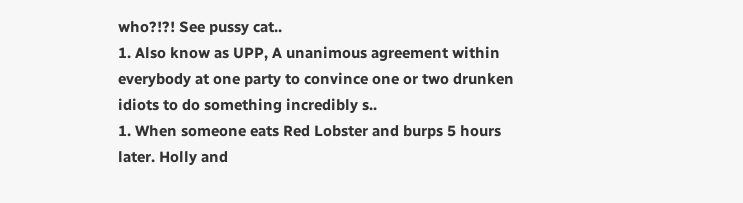who?!?! See pussy cat..
1. Also know as UPP, A unanimous agreement within everybody at one party to convince one or two drunken idiots to do something incredibly s..
1. When someone eats Red Lobster and burps 5 hours later. Holly and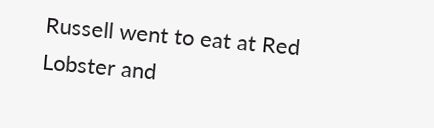Russell went to eat at Red Lobster and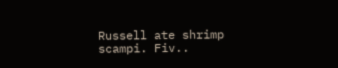Russell ate shrimp scampi. Fiv..